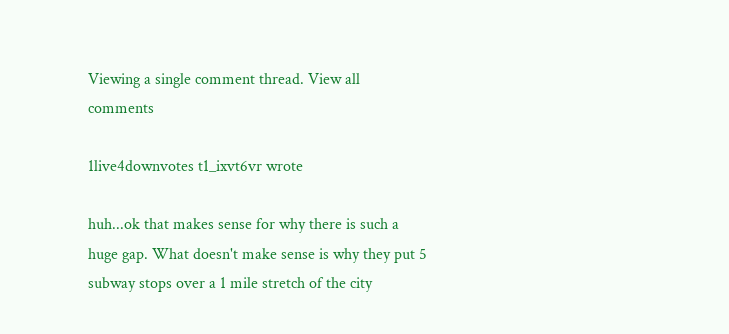Viewing a single comment thread. View all comments

1live4downvotes t1_ixvt6vr wrote

huh...ok that makes sense for why there is such a huge gap. What doesn't make sense is why they put 5 subway stops over a 1 mile stretch of the city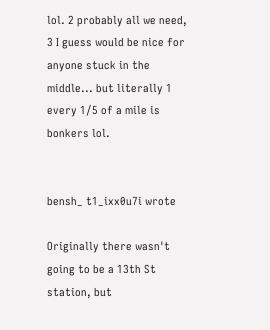lol. 2 probably all we need, 3 I guess would be nice for anyone stuck in the middle... but literally 1 every 1/5 of a mile is bonkers lol.


bensh_ t1_ixx0u7i wrote

Originally there wasn't going to be a 13th St station, but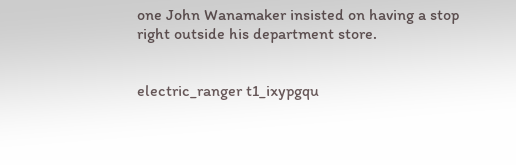one John Wanamaker insisted on having a stop right outside his department store.


electric_ranger t1_ixypgqu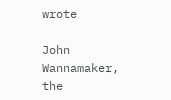wrote

John Wannamaker, the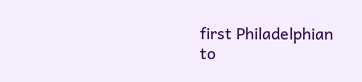first Philadelphian to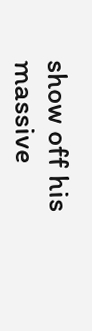show off his massive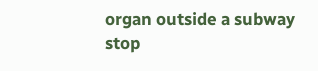organ outside a subway stop